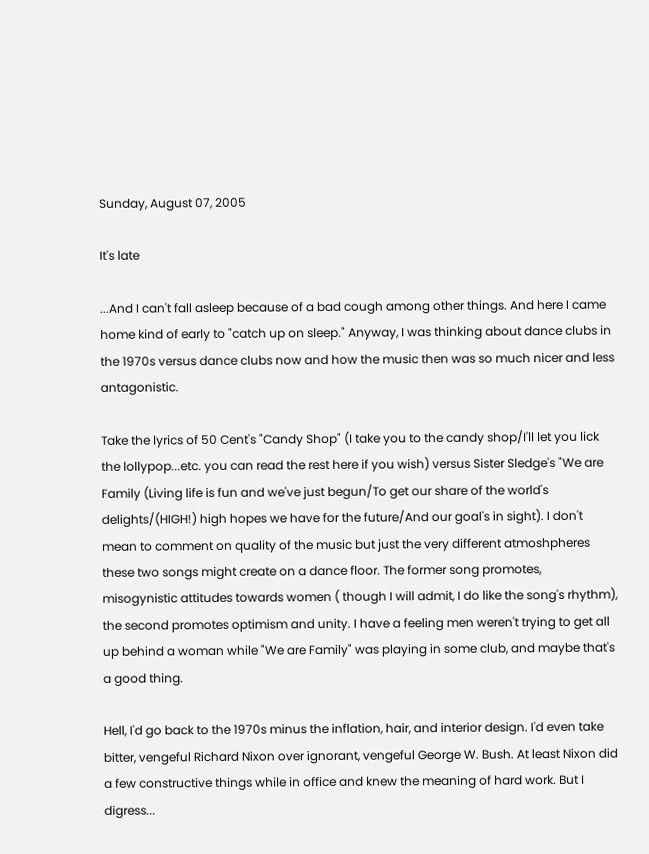Sunday, August 07, 2005

It's late

...And I can't fall asleep because of a bad cough among other things. And here I came home kind of early to "catch up on sleep." Anyway, I was thinking about dance clubs in the 1970s versus dance clubs now and how the music then was so much nicer and less antagonistic.

Take the lyrics of 50 Cent's "Candy Shop" (I take you to the candy shop/I'll let you lick the lollypop...etc. you can read the rest here if you wish) versus Sister Sledge's "We are Family (Living life is fun and we've just begun/To get our share of the world's delights/(HIGH!) high hopes we have for the future/And our goal's in sight). I don't mean to comment on quality of the music but just the very different atmoshpheres these two songs might create on a dance floor. The former song promotes, misogynistic attitudes towards women ( though I will admit, I do like the song's rhythm), the second promotes optimism and unity. I have a feeling men weren't trying to get all up behind a woman while "We are Family" was playing in some club, and maybe that's a good thing.

Hell, I'd go back to the 1970s minus the inflation, hair, and interior design. I'd even take bitter, vengeful Richard Nixon over ignorant, vengeful George W. Bush. At least Nixon did a few constructive things while in office and knew the meaning of hard work. But I digress...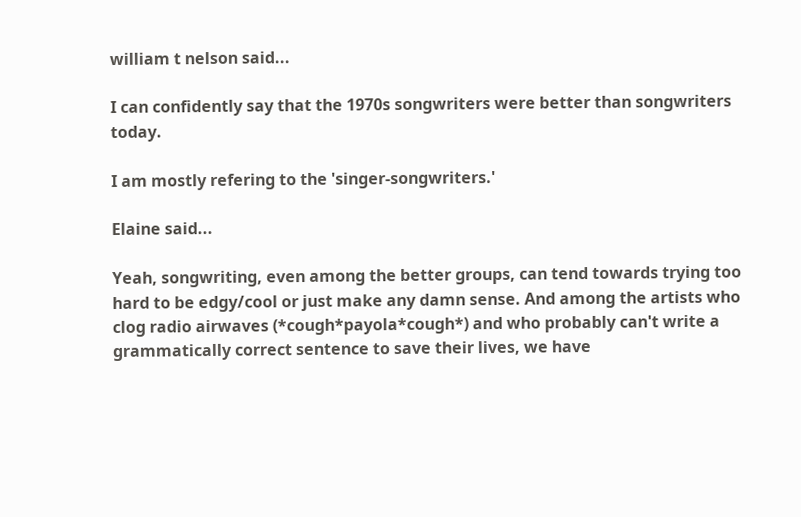william t nelson said...

I can confidently say that the 1970s songwriters were better than songwriters today.

I am mostly refering to the 'singer-songwriters.'

Elaine said...

Yeah, songwriting, even among the better groups, can tend towards trying too hard to be edgy/cool or just make any damn sense. And among the artists who clog radio airwaves (*cough*payola*cough*) and who probably can't write a grammatically correct sentence to save their lives, we have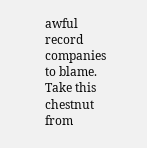awful record companies to blame. Take this chestnut from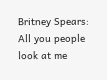Britney Spears:
All you people look at me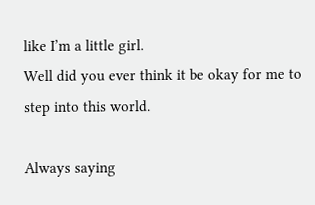like I’m a little girl.
Well did you ever think it be okay for me to step into this world.

Always saying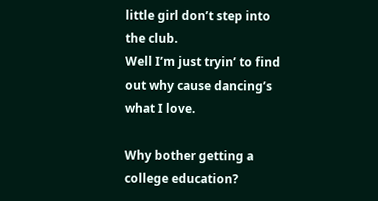little girl don’t step into the club.
Well I’m just tryin’ to find out why cause dancing’s what I love.

Why bother getting a college education?